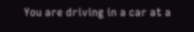You are driving in a car at a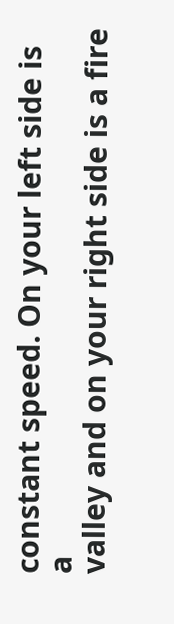constant speed. On your left side is a
valley and on your right side is a fire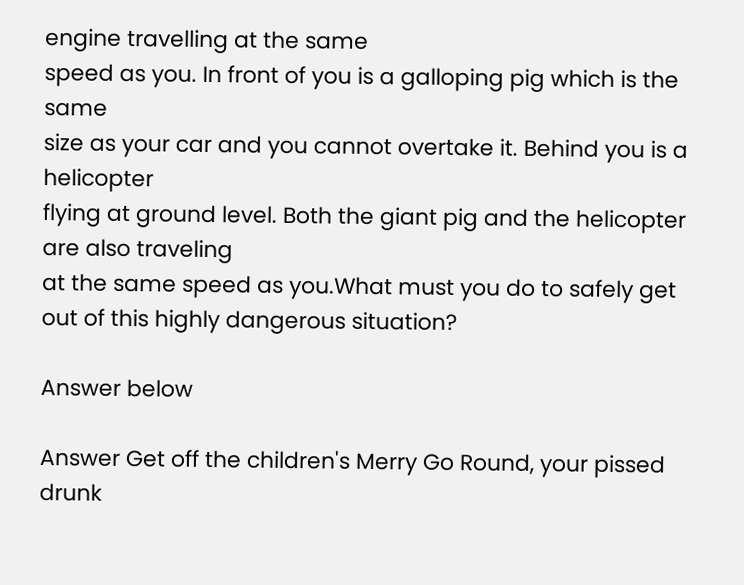engine travelling at the same
speed as you. In front of you is a galloping pig which is the same
size as your car and you cannot overtake it. Behind you is a helicopter
flying at ground level. Both the giant pig and the helicopter are also traveling
at the same speed as you.What must you do to safely get out of this highly dangerous situation?

Answer below

Answer Get off the children's Merry Go Round, your pissed drunk